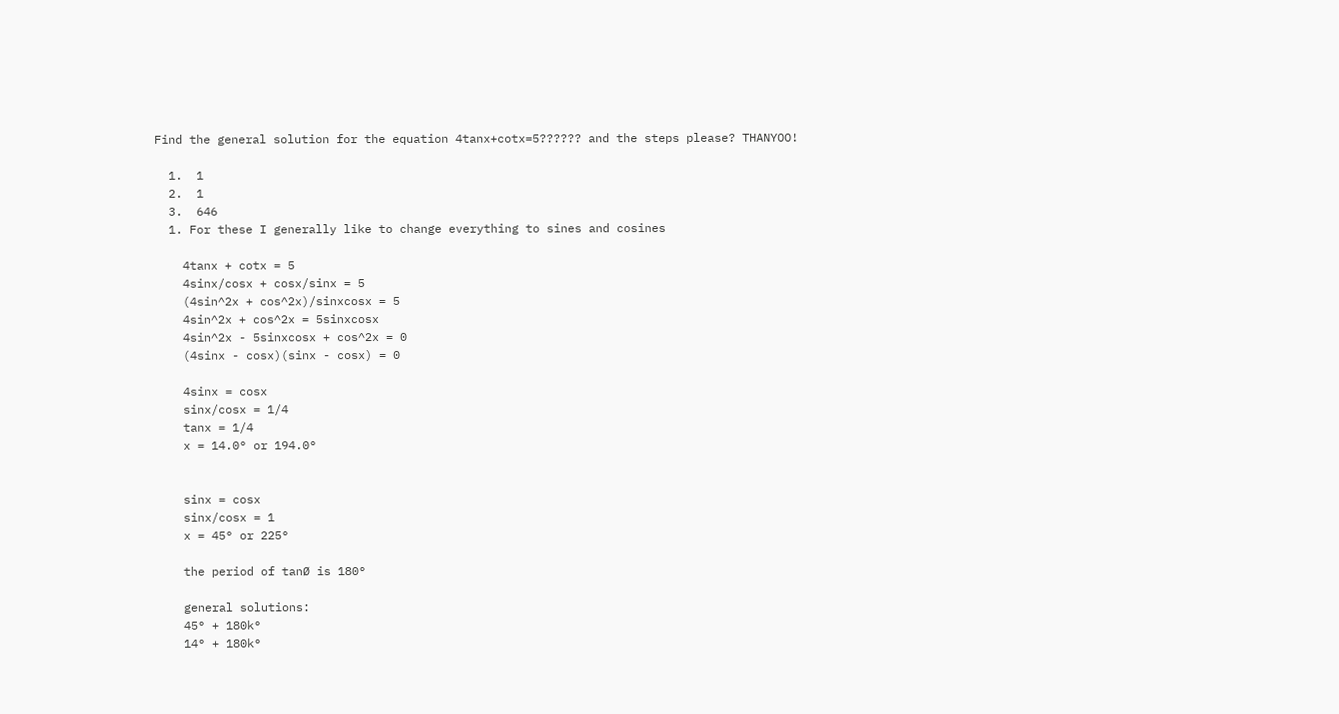Find the general solution for the equation 4tanx+cotx=5?????? and the steps please? THANYOO!

  1.  1
  2.  1
  3.  646
  1. For these I generally like to change everything to sines and cosines

    4tanx + cotx = 5
    4sinx/cosx + cosx/sinx = 5
    (4sin^2x + cos^2x)/sinxcosx = 5
    4sin^2x + cos^2x = 5sinxcosx
    4sin^2x - 5sinxcosx + cos^2x = 0
    (4sinx - cosx)(sinx - cosx) = 0

    4sinx = cosx
    sinx/cosx = 1/4
    tanx = 1/4
    x = 14.0° or 194.0°


    sinx = cosx
    sinx/cosx = 1
    x = 45° or 225°

    the period of tanØ is 180°

    general solutions:
    45° + 180k°
    14° + 180k°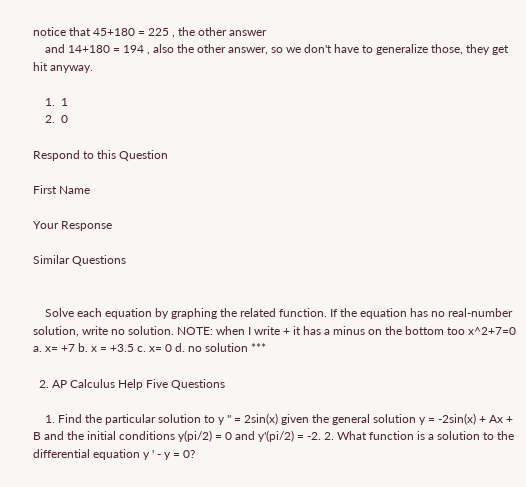notice that 45+180 = 225 , the other answer
    and 14+180 = 194 , also the other answer, so we don't have to generalize those, they get hit anyway.

    1.  1
    2.  0

Respond to this Question

First Name

Your Response

Similar Questions


    Solve each equation by graphing the related function. If the equation has no real-number solution, write no solution. NOTE: when I write + it has a minus on the bottom too x^2+7=0 a. x= +7 b. x = +3.5 c. x= 0 d. no solution ***

  2. AP Calculus Help Five Questions

    1. Find the particular solution to y " = 2sin(x) given the general solution y = -2sin(x) + Ax + B and the initial conditions y(pi/2) = 0 and y'(pi/2) = -2. 2. What function is a solution to the differential equation y ' - y = 0?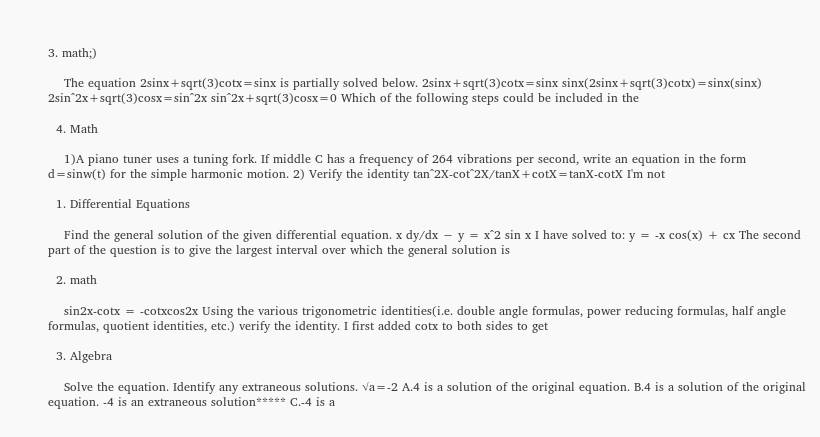3. math;)

    The equation 2sinx+sqrt(3)cotx=sinx is partially solved below. 2sinx+sqrt(3)cotx=sinx sinx(2sinx+sqrt(3)cotx)=sinx(sinx) 2sin^2x+sqrt(3)cosx=sin^2x sin^2x+sqrt(3)cosx=0 Which of the following steps could be included in the

  4. Math

    1)A piano tuner uses a tuning fork. If middle C has a frequency of 264 vibrations per second, write an equation in the form d=sinw(t) for the simple harmonic motion. 2) Verify the identity tan^2X-cot^2X/tanX+cotX=tanX-cotX I'm not

  1. Differential Equations

    Find the general solution of the given differential equation. x dy/dx − y = x^2 sin x I have solved to: y = -x cos(x) + cx The second part of the question is to give the largest interval over which the general solution is

  2. math

    sin2x-cotx = -cotxcos2x Using the various trigonometric identities(i.e. double angle formulas, power reducing formulas, half angle formulas, quotient identities, etc.) verify the identity. I first added cotx to both sides to get

  3. Algebra

    Solve the equation. Identify any extraneous solutions. √a=-2 A.4 is a solution of the original equation. B.4 is a solution of the original equation. -4 is an extraneous solution***** C.-4 is a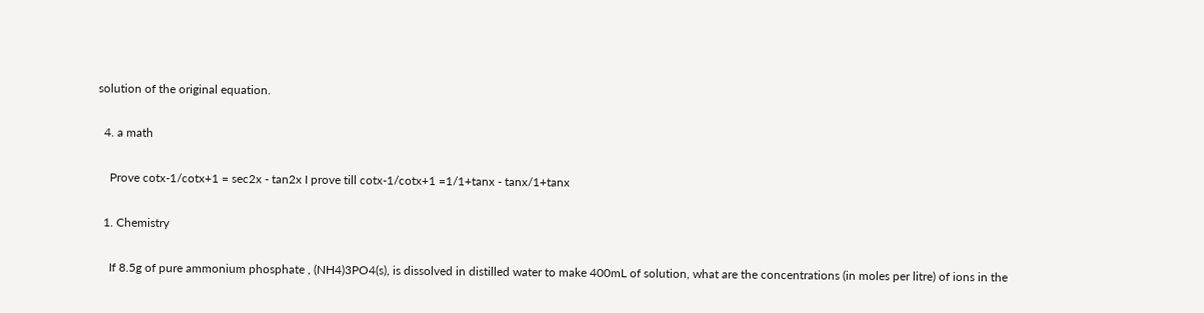solution of the original equation.

  4. a math

    Prove cotx-1/cotx+1 = sec2x - tan2x I prove till cotx-1/cotx+1 =1/1+tanx - tanx/1+tanx

  1. Chemistry

    If 8.5g of pure ammonium phosphate , (NH4)3PO4(s), is dissolved in distilled water to make 400mL of solution, what are the concentrations (in moles per litre) of ions in the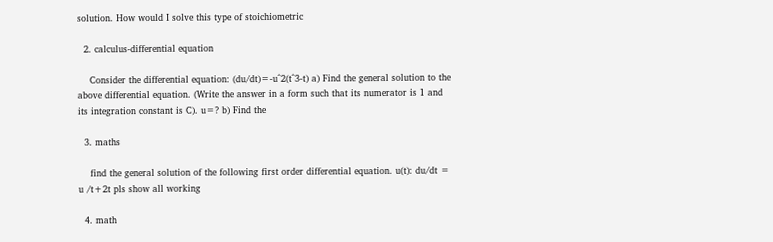solution. How would I solve this type of stoichiometric

  2. calculus-differential equation

    Consider the differential equation: (du/dt)=-u^2(t^3-t) a) Find the general solution to the above differential equation. (Write the answer in a form such that its numerator is 1 and its integration constant is C). u=? b) Find the

  3. maths

    find the general solution of the following first order differential equation. u(t): du/dt = u /t+2t pls show all working

  4. math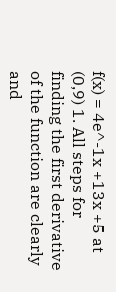f(x) = 4e^-1x +13x +5 at (0,9) 1. All steps for finding the first derivative of the function are clearly and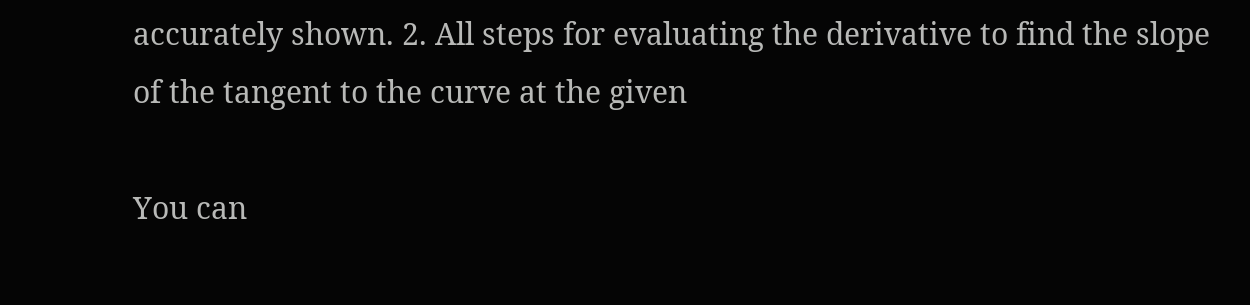accurately shown. 2. All steps for evaluating the derivative to find the slope of the tangent to the curve at the given

You can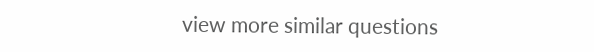view more similar questions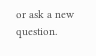or ask a new question.